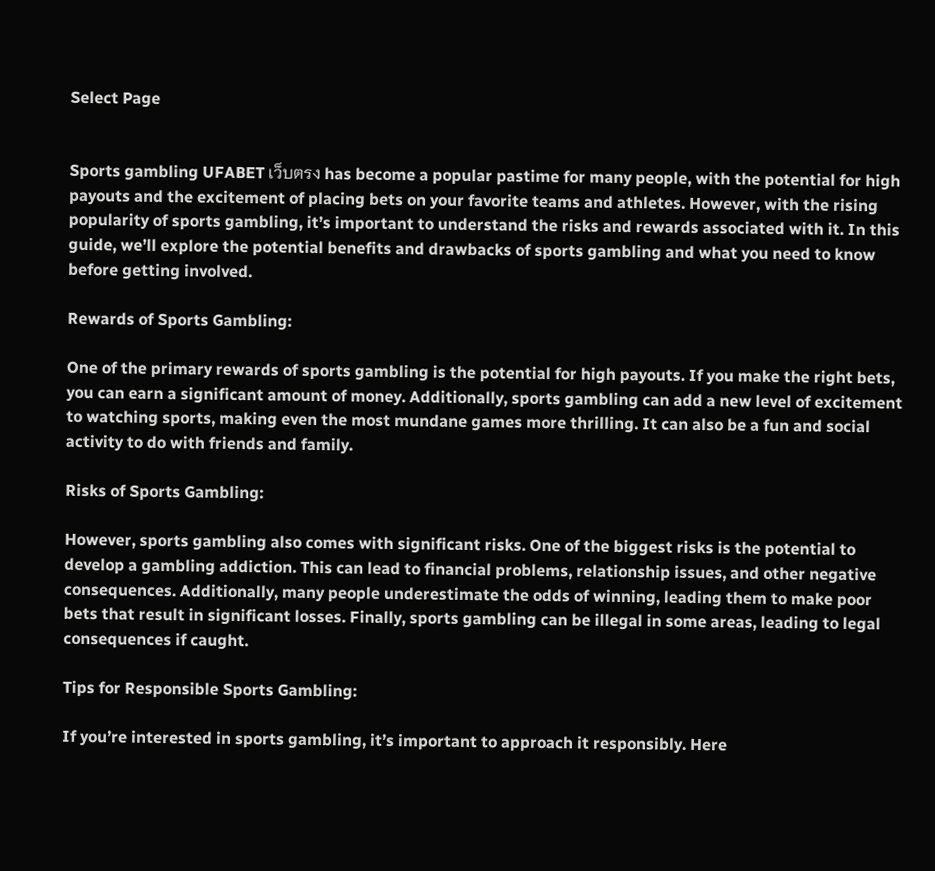Select Page


Sports gambling UFABET เว็บตรง has become a popular pastime for many people, with the potential for high payouts and the excitement of placing bets on your favorite teams and athletes. However, with the rising popularity of sports gambling, it’s important to understand the risks and rewards associated with it. In this guide, we’ll explore the potential benefits and drawbacks of sports gambling and what you need to know before getting involved.

Rewards of Sports Gambling:

One of the primary rewards of sports gambling is the potential for high payouts. If you make the right bets, you can earn a significant amount of money. Additionally, sports gambling can add a new level of excitement to watching sports, making even the most mundane games more thrilling. It can also be a fun and social activity to do with friends and family.

Risks of Sports Gambling:

However, sports gambling also comes with significant risks. One of the biggest risks is the potential to develop a gambling addiction. This can lead to financial problems, relationship issues, and other negative consequences. Additionally, many people underestimate the odds of winning, leading them to make poor bets that result in significant losses. Finally, sports gambling can be illegal in some areas, leading to legal consequences if caught.

Tips for Responsible Sports Gambling:

If you’re interested in sports gambling, it’s important to approach it responsibly. Here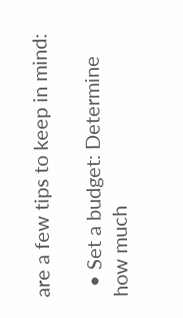are a few tips to keep in mind:

  • Set a budget: Determine how much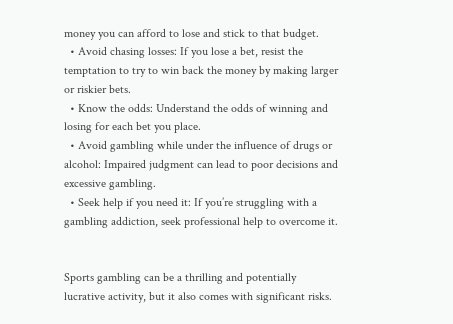money you can afford to lose and stick to that budget.
  • Avoid chasing losses: If you lose a bet, resist the temptation to try to win back the money by making larger or riskier bets.
  • Know the odds: Understand the odds of winning and losing for each bet you place.
  • Avoid gambling while under the influence of drugs or alcohol: Impaired judgment can lead to poor decisions and excessive gambling.
  • Seek help if you need it: If you’re struggling with a gambling addiction, seek professional help to overcome it.


Sports gambling can be a thrilling and potentially lucrative activity, but it also comes with significant risks.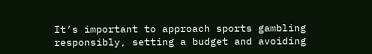It’s important to approach sports gambling responsibly, setting a budget and avoiding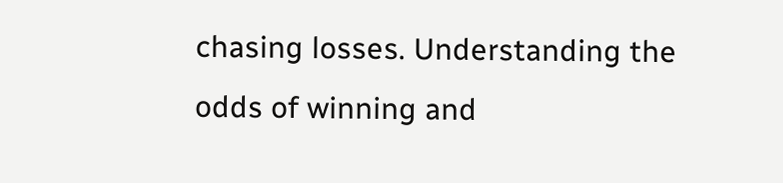chasing losses. Understanding the odds of winning and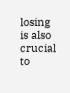losing is also crucial to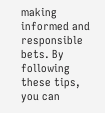making informed and responsible bets. By following these tips, you can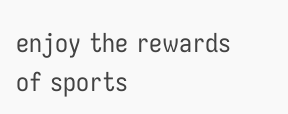enjoy the rewards of sports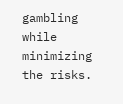gambling while minimizing the risks.